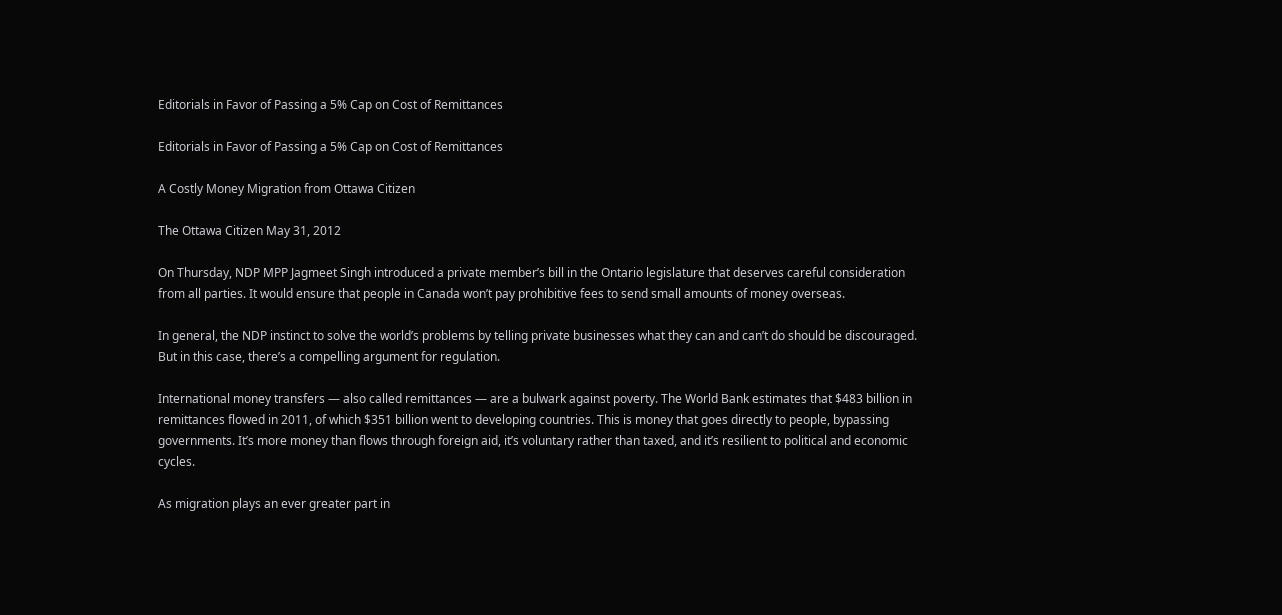Editorials in Favor of Passing a 5% Cap on Cost of Remittances

Editorials in Favor of Passing a 5% Cap on Cost of Remittances

A Costly Money Migration from Ottawa Citizen

The Ottawa Citizen May 31, 2012

On Thursday, NDP MPP Jagmeet Singh introduced a private member’s bill in the Ontario legislature that deserves careful consideration from all parties. It would ensure that people in Canada won’t pay prohibitive fees to send small amounts of money overseas.

In general, the NDP instinct to solve the world’s problems by telling private businesses what they can and can’t do should be discouraged. But in this case, there’s a compelling argument for regulation.

International money transfers — also called remittances — are a bulwark against poverty. The World Bank estimates that $483 billion in remittances flowed in 2011, of which $351 billion went to developing countries. This is money that goes directly to people, bypassing governments. It’s more money than flows through foreign aid, it’s voluntary rather than taxed, and it’s resilient to political and economic cycles.

As migration plays an ever greater part in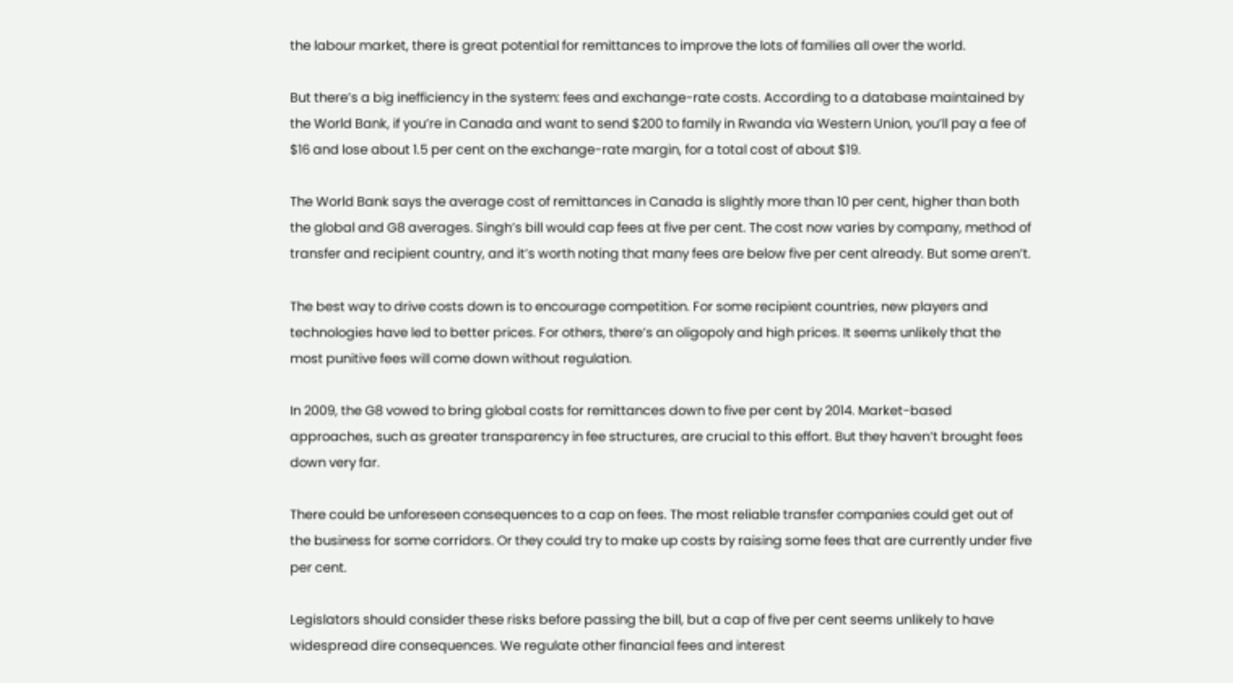the labour market, there is great potential for remittances to improve the lots of families all over the world.

But there’s a big inefficiency in the system: fees and exchange-rate costs. According to a database maintained by the World Bank, if you’re in Canada and want to send $200 to family in Rwanda via Western Union, you’ll pay a fee of $16 and lose about 1.5 per cent on the exchange-rate margin, for a total cost of about $19.

The World Bank says the average cost of remittances in Canada is slightly more than 10 per cent, higher than both the global and G8 averages. Singh’s bill would cap fees at five per cent. The cost now varies by company, method of transfer and recipient country, and it’s worth noting that many fees are below five per cent already. But some aren’t.

The best way to drive costs down is to encourage competition. For some recipient countries, new players and technologies have led to better prices. For others, there’s an oligopoly and high prices. It seems unlikely that the most punitive fees will come down without regulation.

In 2009, the G8 vowed to bring global costs for remittances down to five per cent by 2014. Market-based approaches, such as greater transparency in fee structures, are crucial to this effort. But they haven’t brought fees down very far.

There could be unforeseen consequences to a cap on fees. The most reliable transfer companies could get out of the business for some corridors. Or they could try to make up costs by raising some fees that are currently under five per cent.

Legislators should consider these risks before passing the bill, but a cap of five per cent seems unlikely to have widespread dire consequences. We regulate other financial fees and interest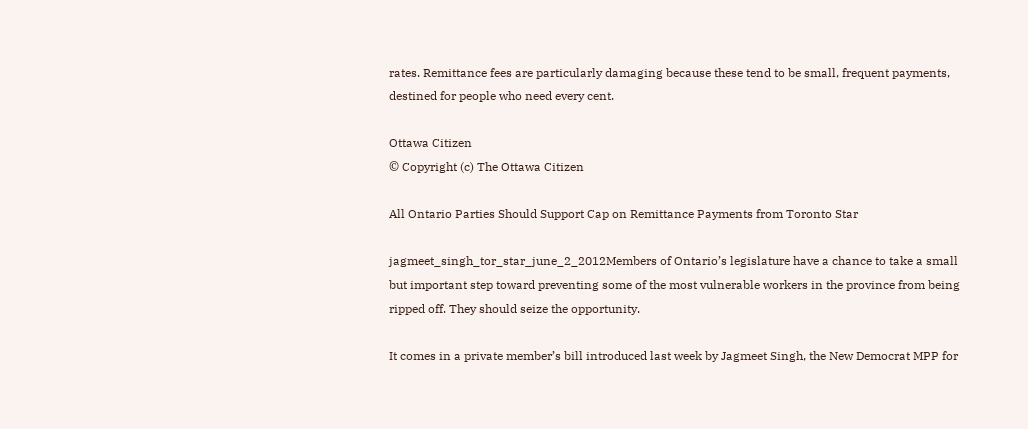rates. Remittance fees are particularly damaging because these tend to be small, frequent payments, destined for people who need every cent.

Ottawa Citizen
© Copyright (c) The Ottawa Citizen

All Ontario Parties Should Support Cap on Remittance Payments from Toronto Star

jagmeet_singh_tor_star_june_2_2012Members of Ontario’s legislature have a chance to take a small but important step toward preventing some of the most vulnerable workers in the province from being ripped off. They should seize the opportunity.

It comes in a private member’s bill introduced last week by Jagmeet Singh, the New Democrat MPP for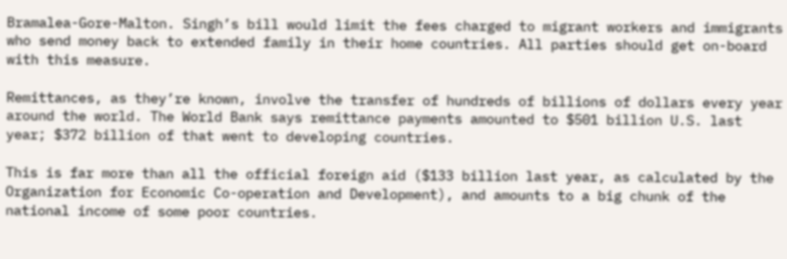Bramalea-Gore-Malton. Singh’s bill would limit the fees charged to migrant workers and immigrants who send money back to extended family in their home countries. All parties should get on-board with this measure.

Remittances, as they’re known, involve the transfer of hundreds of billions of dollars every year around the world. The World Bank says remittance payments amounted to $501 billion U.S. last year; $372 billion of that went to developing countries.

This is far more than all the official foreign aid ($133 billion last year, as calculated by the Organization for Economic Co-operation and Development), and amounts to a big chunk of the national income of some poor countries.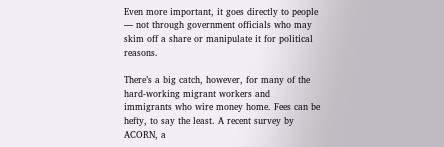Even more important, it goes directly to people — not through government officials who may skim off a share or manipulate it for political reasons.

There’s a big catch, however, for many of the hard-working migrant workers and immigrants who wire money home. Fees can be hefty, to say the least. A recent survey by ACORN, a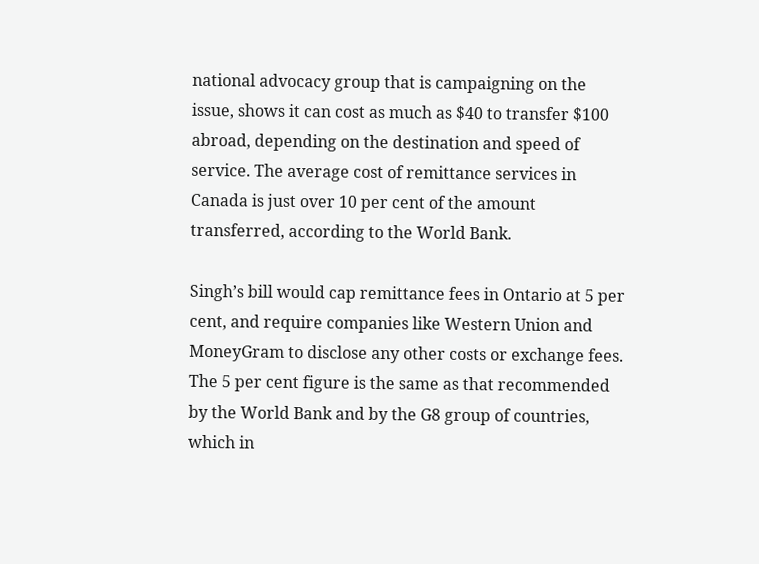national advocacy group that is campaigning on the issue, shows it can cost as much as $40 to transfer $100 abroad, depending on the destination and speed of service. The average cost of remittance services in Canada is just over 10 per cent of the amount transferred, according to the World Bank.

Singh’s bill would cap remittance fees in Ontario at 5 per cent, and require companies like Western Union and MoneyGram to disclose any other costs or exchange fees. The 5 per cent figure is the same as that recommended by the World Bank and by the G8 group of countries, which in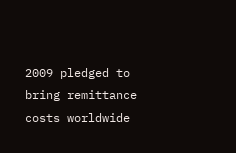2009 pledged to bring remittance costs worldwide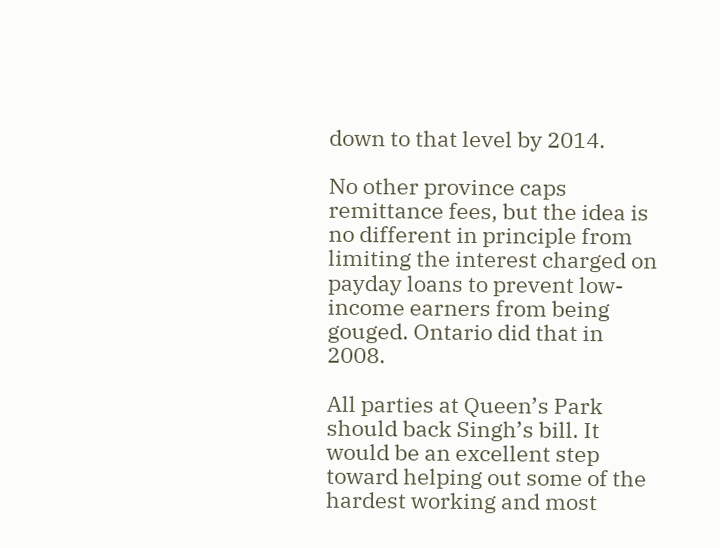down to that level by 2014.

No other province caps remittance fees, but the idea is no different in principle from limiting the interest charged on payday loans to prevent low-income earners from being gouged. Ontario did that in 2008.

All parties at Queen’s Park should back Singh’s bill. It would be an excellent step toward helping out some of the hardest working and most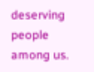deserving people among us.